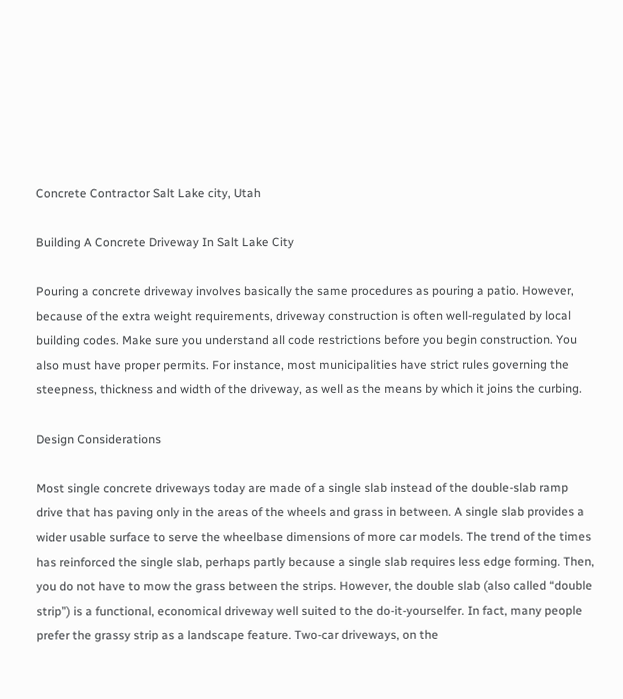Concrete Contractor Salt Lake city, Utah

Building A Concrete Driveway In Salt Lake City

Pouring a concrete driveway involves basically the same procedures as pouring a patio. However, because of the extra weight requirements, driveway construction is often well-regulated by local building codes. Make sure you understand all code restrictions before you begin construction. You also must have proper permits. For instance, most municipalities have strict rules governing the steepness, thickness and width of the driveway, as well as the means by which it joins the curbing.

Design Considerations

Most single concrete driveways today are made of a single slab instead of the double-slab ramp drive that has paving only in the areas of the wheels and grass in between. A single slab provides a wider usable surface to serve the wheelbase dimensions of more car models. The trend of the times has reinforced the single slab, perhaps partly because a single slab requires less edge forming. Then, you do not have to mow the grass between the strips. However, the double slab (also called “double strip”) is a functional, economical driveway well suited to the do-it-yourselfer. In fact, many people prefer the grassy strip as a landscape feature. Two-car driveways, on the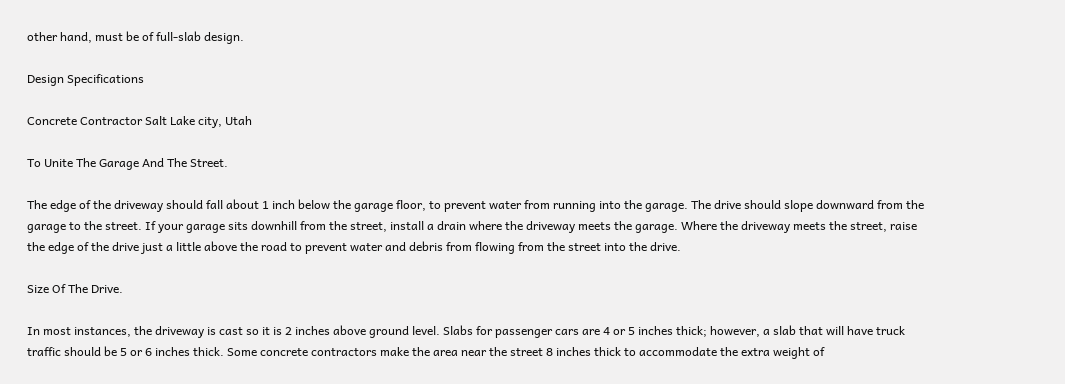other hand, must be of full-slab design.

Design Specifications

Concrete Contractor Salt Lake city, Utah

To Unite The Garage And The Street.

The edge of the driveway should fall about 1 inch below the garage floor, to prevent water from running into the garage. The drive should slope downward from the garage to the street. If your garage sits downhill from the street, install a drain where the driveway meets the garage. Where the driveway meets the street, raise the edge of the drive just a little above the road to prevent water and debris from flowing from the street into the drive.

Size Of The Drive.

In most instances, the driveway is cast so it is 2 inches above ground level. Slabs for passenger cars are 4 or 5 inches thick; however, a slab that will have truck traffic should be 5 or 6 inches thick. Some concrete contractors make the area near the street 8 inches thick to accommodate the extra weight of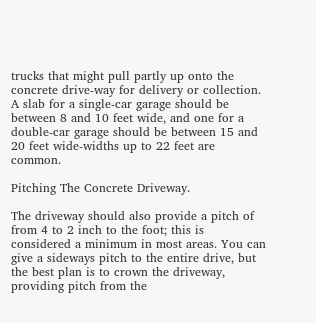trucks that might pull partly up onto the concrete drive-way for delivery or collection. A slab for a single-car garage should be between 8 and 10 feet wide, and one for a double-car garage should be between 15 and 20 feet wide-widths up to 22 feet are common.

Pitching The Concrete Driveway.

The driveway should also provide a pitch of from 4 to 2 inch to the foot; this is considered a minimum in most areas. You can give a sideways pitch to the entire drive, but the best plan is to crown the driveway, providing pitch from the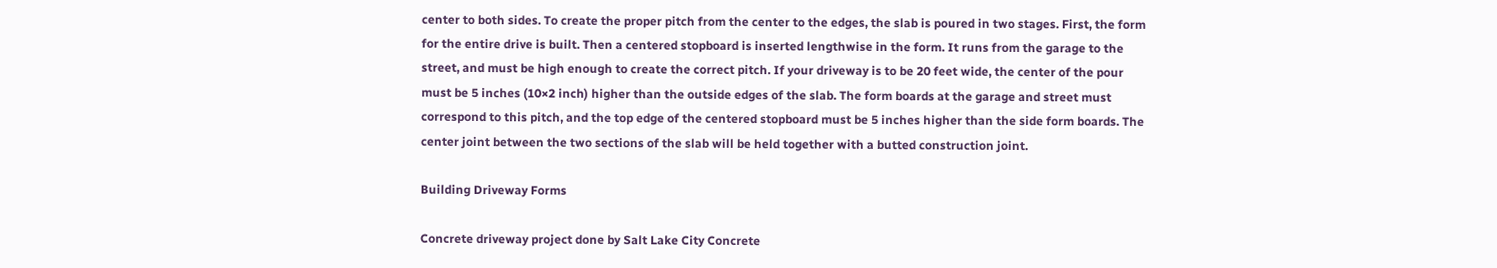center to both sides. To create the proper pitch from the center to the edges, the slab is poured in two stages. First, the form for the entire drive is built. Then a centered stopboard is inserted lengthwise in the form. It runs from the garage to the street, and must be high enough to create the correct pitch. If your driveway is to be 20 feet wide, the center of the pour must be 5 inches (10×2 inch) higher than the outside edges of the slab. The form boards at the garage and street must correspond to this pitch, and the top edge of the centered stopboard must be 5 inches higher than the side form boards. The center joint between the two sections of the slab will be held together with a butted construction joint.

Building Driveway Forms

Concrete driveway project done by Salt Lake City Concrete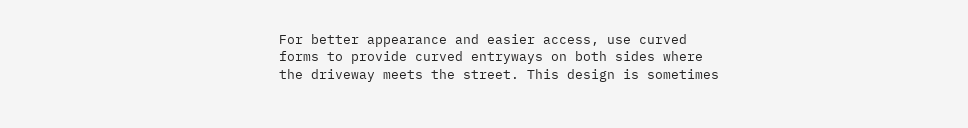For better appearance and easier access, use curved forms to provide curved entryways on both sides where the driveway meets the street. This design is sometimes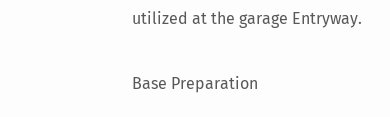utilized at the garage Entryway.

Base Preparation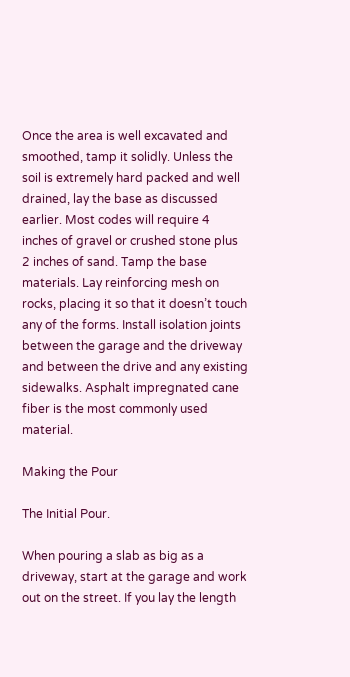Once the area is well excavated and smoothed, tamp it solidly. Unless the soil is extremely hard packed and well drained, lay the base as discussed earlier. Most codes will require 4 inches of gravel or crushed stone plus 2 inches of sand. Tamp the base materials. Lay reinforcing mesh on rocks, placing it so that it doesn’t touch any of the forms. Install isolation joints between the garage and the driveway and between the drive and any existing sidewalks. Asphalt impregnated cane fiber is the most commonly used material.

Making the Pour

The Initial Pour.

When pouring a slab as big as a driveway, start at the garage and work out on the street. If you lay the length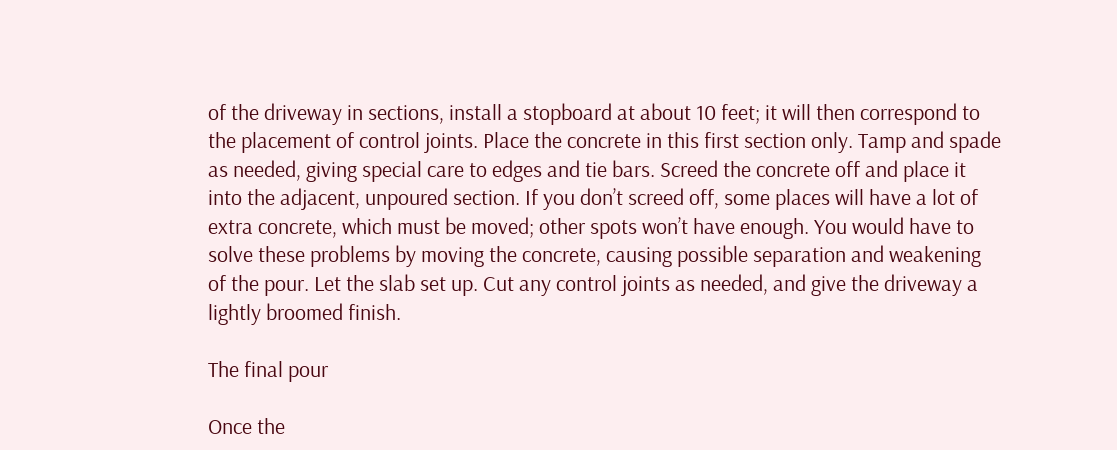of the driveway in sections, install a stopboard at about 10 feet; it will then correspond to the placement of control joints. Place the concrete in this first section only. Tamp and spade as needed, giving special care to edges and tie bars. Screed the concrete off and place it into the adjacent, unpoured section. If you don’t screed off, some places will have a lot of extra concrete, which must be moved; other spots won’t have enough. You would have to solve these problems by moving the concrete, causing possible separation and weakening of the pour. Let the slab set up. Cut any control joints as needed, and give the driveway a lightly broomed finish.

The final pour

Once the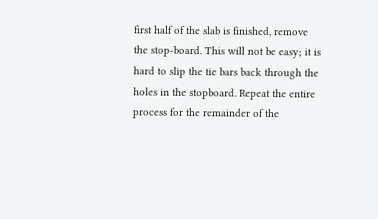first half of the slab is finished, remove the stop-board. This will not be easy; it is hard to slip the tie bars back through the holes in the stopboard. Repeat the entire process for the remainder of the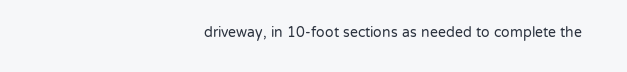driveway, in 10-foot sections as needed to complete the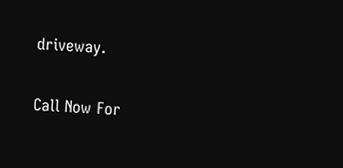driveway.

Call Now For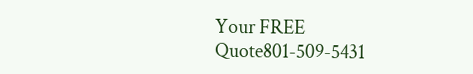Your FREE Quote801-509-5431